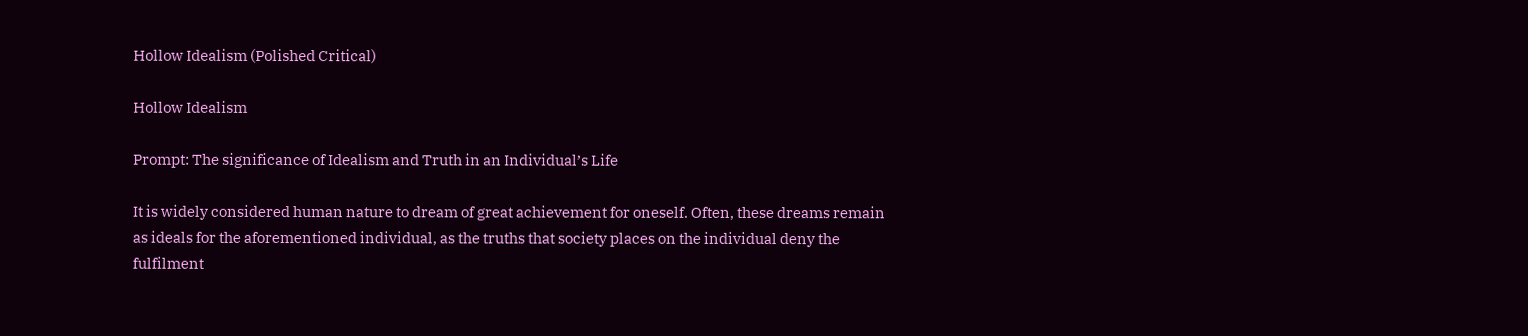Hollow Idealism (Polished Critical)

Hollow Idealism

Prompt: The significance of Idealism and Truth in an Individual’s Life

It is widely considered human nature to dream of great achievement for oneself. Often, these dreams remain as ideals for the aforementioned individual, as the truths that society places on the individual deny the fulfilment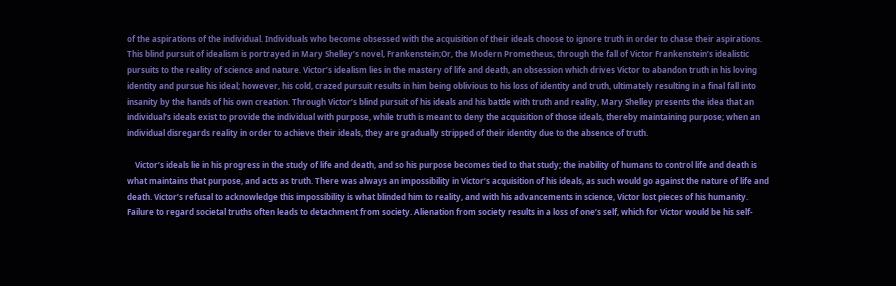of the aspirations of the individual. Individuals who become obsessed with the acquisition of their ideals choose to ignore truth in order to chase their aspirations. This blind pursuit of idealism is portrayed in Mary Shelley’s novel, Frankenstein;Or, the Modern Prometheus, through the fall of Victor Frankenstein’s idealistic pursuits to the reality of science and nature. Victor’s idealism lies in the mastery of life and death, an obsession which drives Victor to abandon truth in his loving identity and pursue his ideal; however, his cold, crazed pursuit results in him being oblivious to his loss of identity and truth, ultimately resulting in a final fall into insanity by the hands of his own creation. Through Victor’s blind pursuit of his ideals and his battle with truth and reality, Mary Shelley presents the idea that an individual’s ideals exist to provide the individual with purpose, while truth is meant to deny the acquisition of those ideals, thereby maintaining purpose; when an individual disregards reality in order to achieve their ideals, they are gradually stripped of their identity due to the absence of truth.

    Victor’s ideals lie in his progress in the study of life and death, and so his purpose becomes tied to that study; the inability of humans to control life and death is what maintains that purpose, and acts as truth. There was always an impossibility in Victor’s acquisition of his ideals, as such would go against the nature of life and death. Victor’s refusal to acknowledge this impossibility is what blinded him to reality, and with his advancements in science, Victor lost pieces of his humanity. Failure to regard societal truths often leads to detachment from society. Alienation from society results in a loss of one’s self, which for Victor would be his self-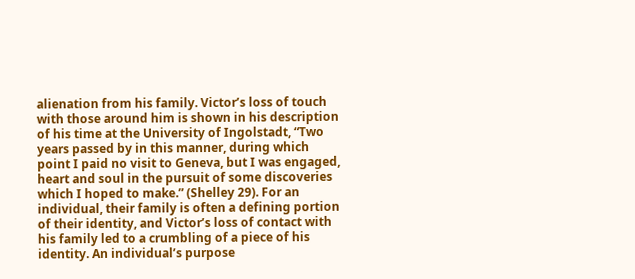alienation from his family. Victor’s loss of touch with those around him is shown in his description of his time at the University of Ingolstadt, “Two years passed by in this manner, during which point I paid no visit to Geneva, but I was engaged, heart and soul in the pursuit of some discoveries which I hoped to make.” (Shelley 29). For an individual, their family is often a defining portion of their identity, and Victor’s loss of contact with his family led to a crumbling of a piece of his identity. An individual’s purpose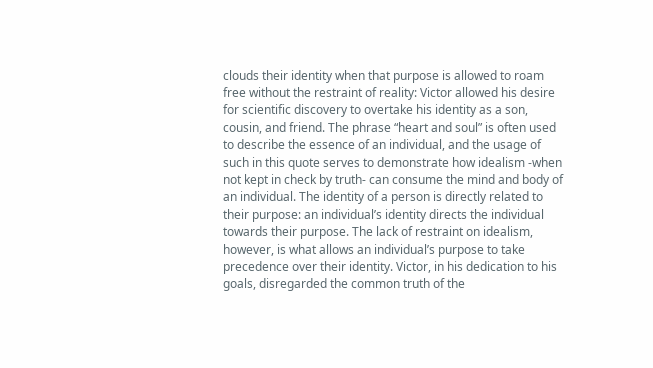clouds their identity when that purpose is allowed to roam free without the restraint of reality: Victor allowed his desire for scientific discovery to overtake his identity as a son, cousin, and friend. The phrase “heart and soul” is often used to describe the essence of an individual, and the usage of such in this quote serves to demonstrate how idealism -when not kept in check by truth- can consume the mind and body of an individual. The identity of a person is directly related to their purpose: an individual’s identity directs the individual towards their purpose. The lack of restraint on idealism, however, is what allows an individual’s purpose to take precedence over their identity. Victor, in his dedication to his goals, disregarded the common truth of the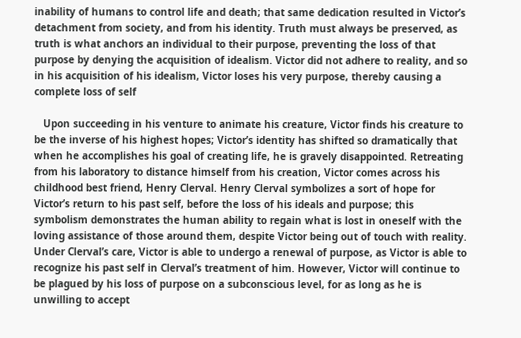inability of humans to control life and death; that same dedication resulted in Victor’s detachment from society, and from his identity. Truth must always be preserved, as truth is what anchors an individual to their purpose, preventing the loss of that purpose by denying the acquisition of idealism. Victor did not adhere to reality, and so in his acquisition of his idealism, Victor loses his very purpose, thereby causing a complete loss of self

   Upon succeeding in his venture to animate his creature, Victor finds his creature to be the inverse of his highest hopes; Victor’s identity has shifted so dramatically that when he accomplishes his goal of creating life, he is gravely disappointed. Retreating from his laboratory to distance himself from his creation, Victor comes across his childhood best friend, Henry Clerval. Henry Clerval symbolizes a sort of hope for Victor’s return to his past self, before the loss of his ideals and purpose; this symbolism demonstrates the human ability to regain what is lost in oneself with the loving assistance of those around them, despite Victor being out of touch with reality. Under Clerval’s care, Victor is able to undergo a renewal of purpose, as Victor is able to recognize his past self in Clerval’s treatment of him. However, Victor will continue to be plagued by his loss of purpose on a subconscious level, for as long as he is unwilling to accept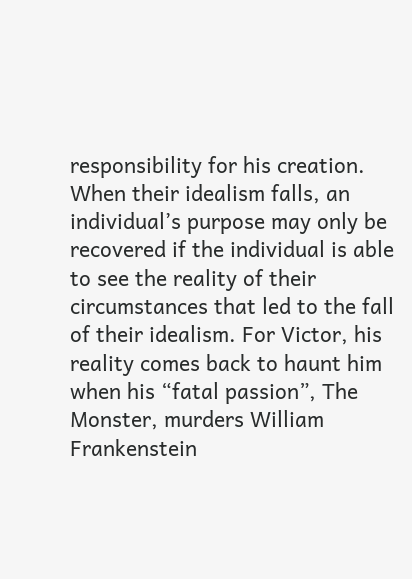responsibility for his creation. When their idealism falls, an individual’s purpose may only be recovered if the individual is able to see the reality of their circumstances that led to the fall of their idealism. For Victor, his reality comes back to haunt him when his “fatal passion”, The Monster, murders William Frankenstein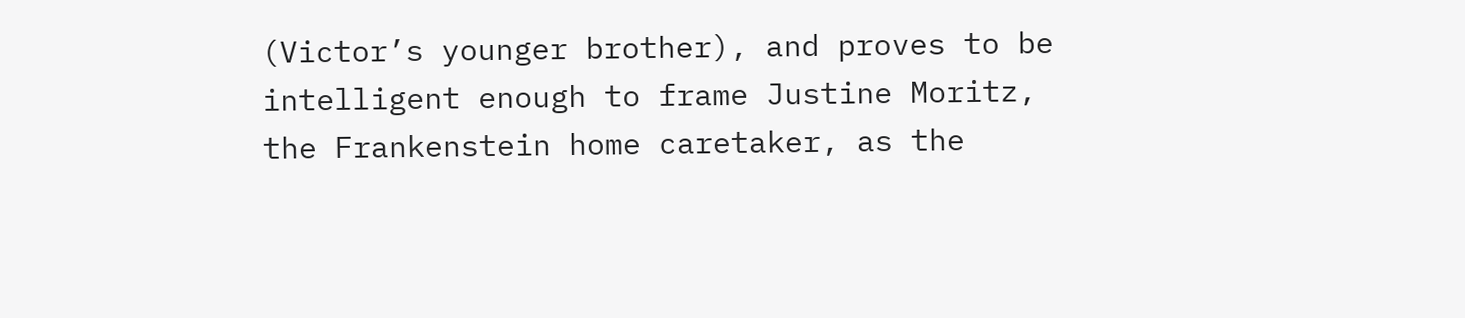(Victor’s younger brother), and proves to be intelligent enough to frame Justine Moritz, the Frankenstein home caretaker, as the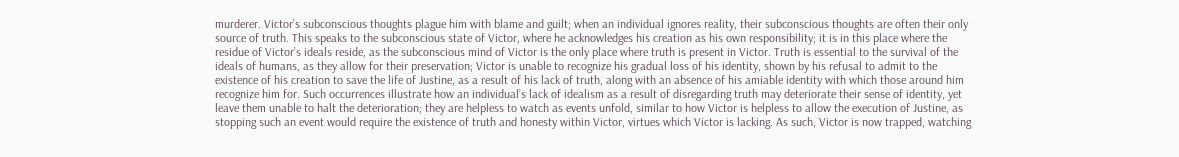murderer. Victor’s subconscious thoughts plague him with blame and guilt; when an individual ignores reality, their subconscious thoughts are often their only source of truth. This speaks to the subconscious state of Victor, where he acknowledges his creation as his own responsibility; it is in this place where the residue of Victor’s ideals reside, as the subconscious mind of Victor is the only place where truth is present in Victor. Truth is essential to the survival of the ideals of humans, as they allow for their preservation; Victor is unable to recognize his gradual loss of his identity, shown by his refusal to admit to the existence of his creation to save the life of Justine, as a result of his lack of truth, along with an absence of his amiable identity with which those around him recognize him for. Such occurrences illustrate how an individual’s lack of idealism as a result of disregarding truth may deteriorate their sense of identity, yet leave them unable to halt the deterioration; they are helpless to watch as events unfold, similar to how Victor is helpless to allow the execution of Justine, as stopping such an event would require the existence of truth and honesty within Victor, virtues which Victor is lacking. As such, Victor is now trapped, watching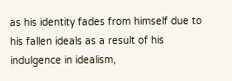as his identity fades from himself due to his fallen ideals as a result of his indulgence in idealism,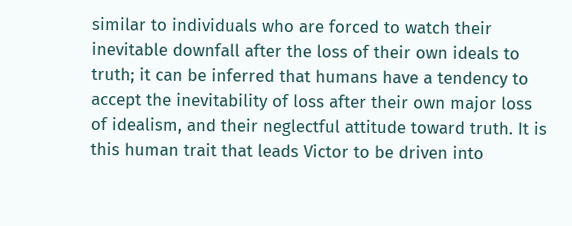similar to individuals who are forced to watch their inevitable downfall after the loss of their own ideals to truth; it can be inferred that humans have a tendency to accept the inevitability of loss after their own major loss of idealism, and their neglectful attitude toward truth. It is this human trait that leads Victor to be driven into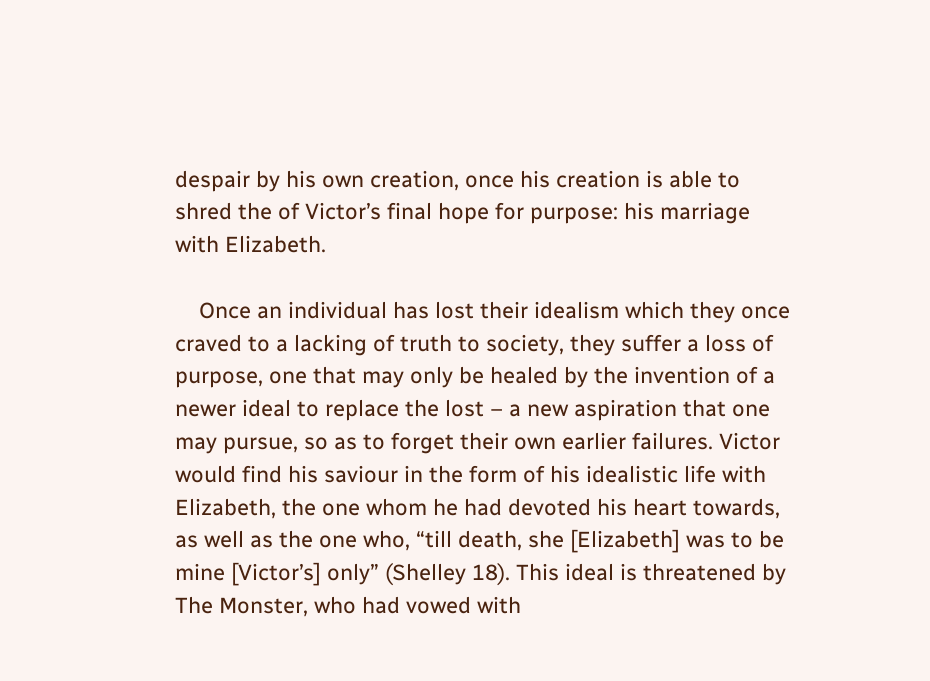despair by his own creation, once his creation is able to shred the of Victor’s final hope for purpose: his marriage with Elizabeth.

    Once an individual has lost their idealism which they once craved to a lacking of truth to society, they suffer a loss of purpose, one that may only be healed by the invention of a newer ideal to replace the lost – a new aspiration that one may pursue, so as to forget their own earlier failures. Victor would find his saviour in the form of his idealistic life with Elizabeth, the one whom he had devoted his heart towards, as well as the one who, “till death, she [Elizabeth] was to be mine [Victor’s] only” (Shelley 18). This ideal is threatened by The Monster, who had vowed with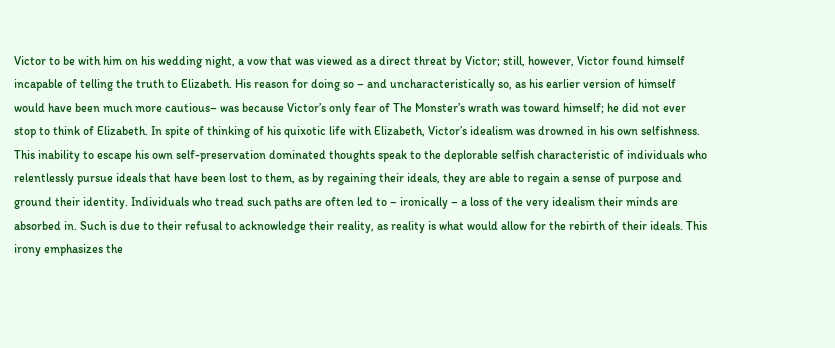Victor to be with him on his wedding night, a vow that was viewed as a direct threat by Victor; still, however, Victor found himself incapable of telling the truth to Elizabeth. His reason for doing so – and uncharacteristically so, as his earlier version of himself would have been much more cautious– was because Victor’s only fear of The Monster’s wrath was toward himself; he did not ever stop to think of Elizabeth. In spite of thinking of his quixotic life with Elizabeth, Victor’s idealism was drowned in his own selfishness. This inability to escape his own self-preservation dominated thoughts speak to the deplorable selfish characteristic of individuals who relentlessly pursue ideals that have been lost to them, as by regaining their ideals, they are able to regain a sense of purpose and ground their identity. Individuals who tread such paths are often led to – ironically – a loss of the very idealism their minds are absorbed in. Such is due to their refusal to acknowledge their reality, as reality is what would allow for the rebirth of their ideals. This irony emphasizes the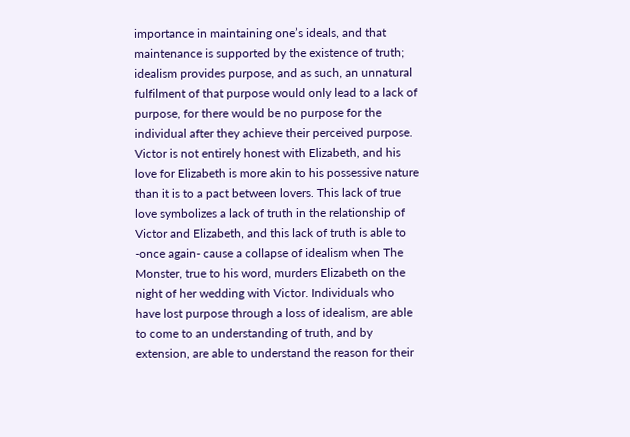importance in maintaining one’s ideals, and that maintenance is supported by the existence of truth; idealism provides purpose, and as such, an unnatural fulfilment of that purpose would only lead to a lack of purpose, for there would be no purpose for the individual after they achieve their perceived purpose. Victor is not entirely honest with Elizabeth, and his love for Elizabeth is more akin to his possessive nature than it is to a pact between lovers. This lack of true love symbolizes a lack of truth in the relationship of Victor and Elizabeth, and this lack of truth is able to -once again- cause a collapse of idealism when The Monster, true to his word, murders Elizabeth on the night of her wedding with Victor. Individuals who have lost purpose through a loss of idealism, are able to come to an understanding of truth, and by extension, are able to understand the reason for their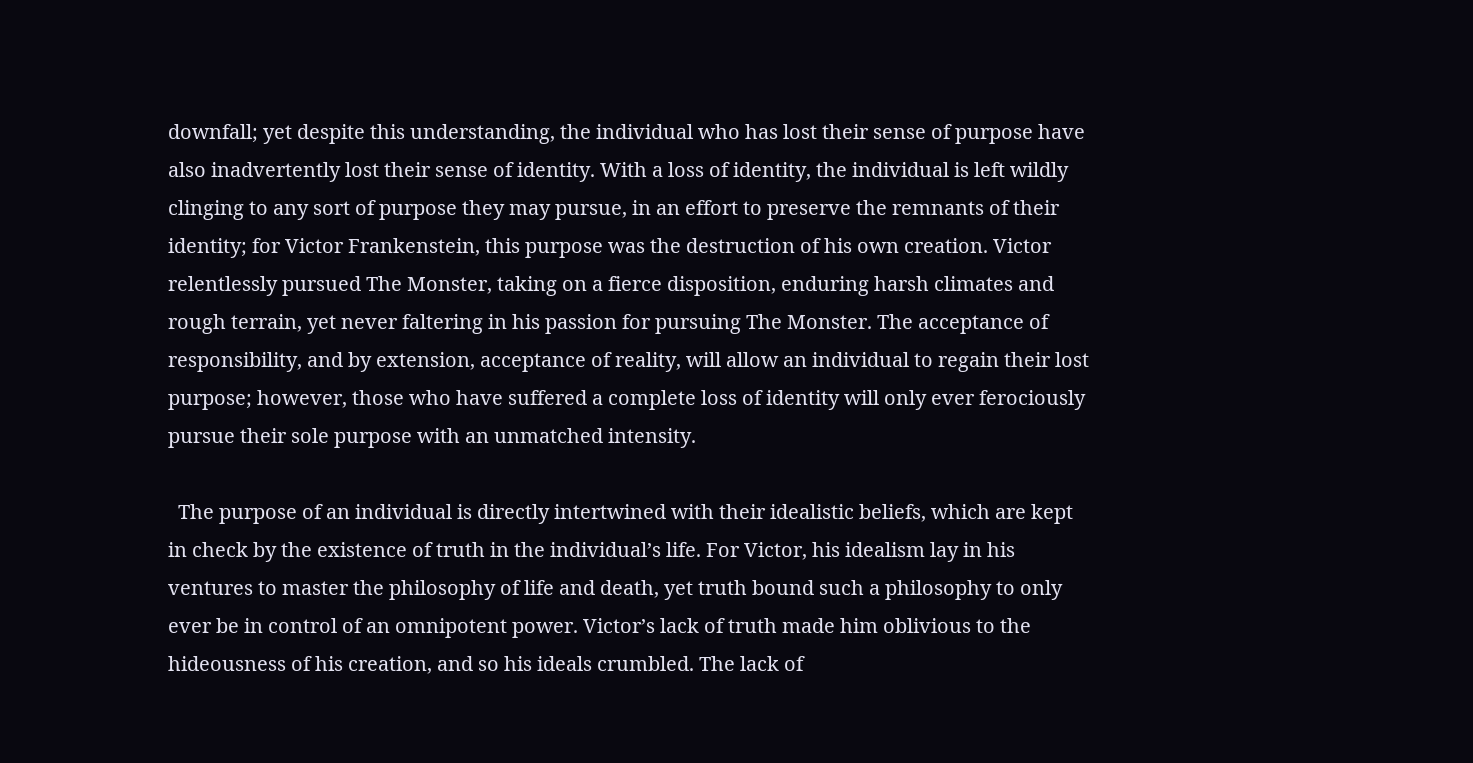downfall; yet despite this understanding, the individual who has lost their sense of purpose have also inadvertently lost their sense of identity. With a loss of identity, the individual is left wildly clinging to any sort of purpose they may pursue, in an effort to preserve the remnants of their identity; for Victor Frankenstein, this purpose was the destruction of his own creation. Victor relentlessly pursued The Monster, taking on a fierce disposition, enduring harsh climates and rough terrain, yet never faltering in his passion for pursuing The Monster. The acceptance of responsibility, and by extension, acceptance of reality, will allow an individual to regain their lost purpose; however, those who have suffered a complete loss of identity will only ever ferociously pursue their sole purpose with an unmatched intensity.

  The purpose of an individual is directly intertwined with their idealistic beliefs, which are kept in check by the existence of truth in the individual’s life. For Victor, his idealism lay in his ventures to master the philosophy of life and death, yet truth bound such a philosophy to only ever be in control of an omnipotent power. Victor’s lack of truth made him oblivious to the hideousness of his creation, and so his ideals crumbled. The lack of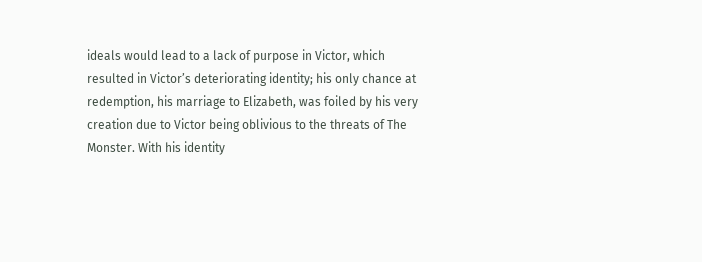ideals would lead to a lack of purpose in Victor, which resulted in Victor’s deteriorating identity; his only chance at redemption, his marriage to Elizabeth, was foiled by his very creation due to Victor being oblivious to the threats of The Monster. With his identity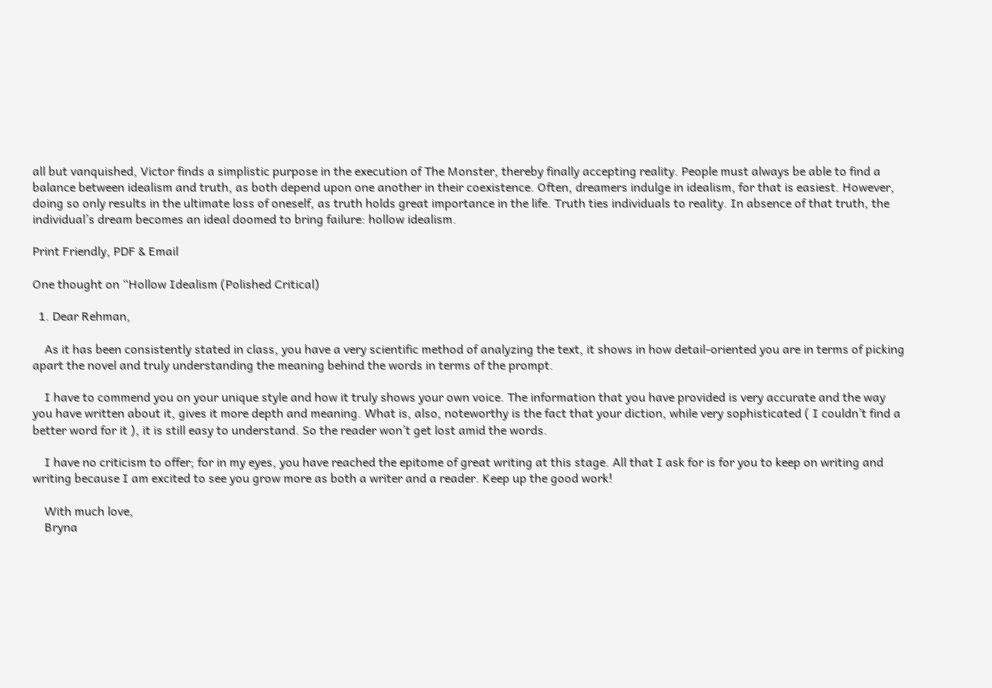all but vanquished, Victor finds a simplistic purpose in the execution of The Monster, thereby finally accepting reality. People must always be able to find a balance between idealism and truth, as both depend upon one another in their coexistence. Often, dreamers indulge in idealism, for that is easiest. However, doing so only results in the ultimate loss of oneself, as truth holds great importance in the life. Truth ties individuals to reality. In absence of that truth, the individual’s dream becomes an ideal doomed to bring failure: hollow idealism.

Print Friendly, PDF & Email

One thought on “Hollow Idealism (Polished Critical)

  1. Dear Rehman,

    As it has been consistently stated in class, you have a very scientific method of analyzing the text, it shows in how detail-oriented you are in terms of picking apart the novel and truly understanding the meaning behind the words in terms of the prompt.

    I have to commend you on your unique style and how it truly shows your own voice. The information that you have provided is very accurate and the way you have written about it, gives it more depth and meaning. What is, also, noteworthy is the fact that your diction, while very sophisticated ( I couldn’t find a better word for it ), it is still easy to understand. So the reader won’t get lost amid the words.

    I have no criticism to offer; for in my eyes, you have reached the epitome of great writing at this stage. All that I ask for is for you to keep on writing and writing because I am excited to see you grow more as both a writer and a reader. Keep up the good work!

    With much love,
    Bryna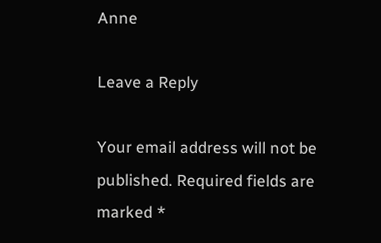Anne

Leave a Reply

Your email address will not be published. Required fields are marked *